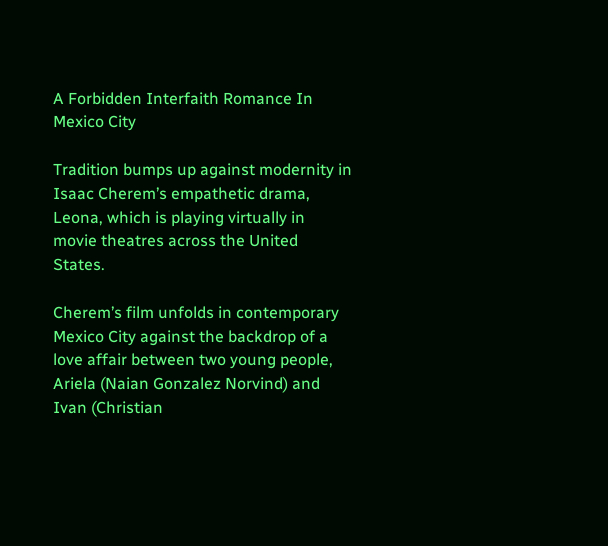A Forbidden Interfaith Romance In Mexico City

Tradition bumps up against modernity in Isaac Cherem’s empathetic drama, Leona, which is playing virtually in movie theatres across the United States.

Cherem’s film unfolds in contemporary Mexico City against the backdrop of a love affair between two young people, Ariela (Naian Gonzalez Norvind) and Ivan (Christian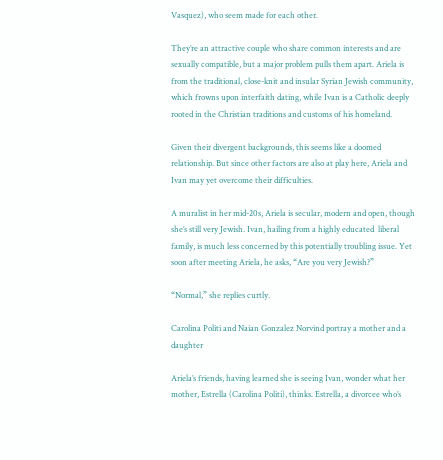Vasquez), who seem made for each other.

They’re an attractive couple who share common interests and are sexually compatible, but a major problem pulls them apart. Ariela is from the traditional, close-knit and insular Syrian Jewish community, which frowns upon interfaith dating, while Ivan is a Catholic deeply rooted in the Christian traditions and customs of his homeland.

Given their divergent backgrounds, this seems like a doomed relationship. But since other factors are also at play here, Ariela and Ivan may yet overcome their difficulties.

A muralist in her mid-20s, Ariela is secular, modern and open, though she’s still very Jewish. Ivan, hailing from a highly educated  liberal family, is much less concerned by this potentially troubling issue. Yet soon after meeting Ariela, he asks, “Are you very Jewish?”

“Normal,” she replies curtly.

Carolina Politi and Naian Gonzalez Norvind portray a mother and a daughter

Ariela’s friends, having learned she is seeing Ivan, wonder what her mother, Estrella (Carolina Politi), thinks. Estrella, a divorcee who’s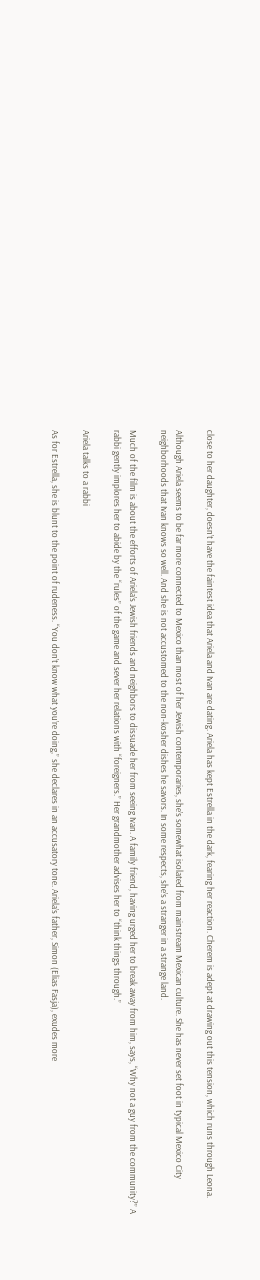close to her daughter, doesn’t have the faintest idea that Ariela and Ivan are dating. Ariela has kept Estrella in the dark, fearing her reaction. Cherem is adept at drawing out this tension, which runs through Leona.

Although Ariela seems to be far more connected to Mexico than most of her Jewish contemporaries, she’s somewhat isolated from mainstream Mexican culture. She has never set foot in typical Mexico City neighborhoods that Ivan knows so well. And she is not accustomed to the non-kosher dishes he savors. In some respects, she’s a stranger in a strange land.

Much of the film is about the efforts of Ariela’s Jewish friends and neighbors to dissuade her from seeing Ivan. A family friend, having urged her to break away from him, says, “Why not a guy from the community?” A rabbi gently implores her to abide by the “rules” of the game and sever her relations with “foreigners.” Her grandmother advises her to “think things through.”

Ariela talks to a rabbi

As for Estrella, she is blunt to the point of rudeness. “You don’t know what you’re doing,” she declares in an accusatory tone. Ariela’s father, Simon (Elias Fasja), exudes more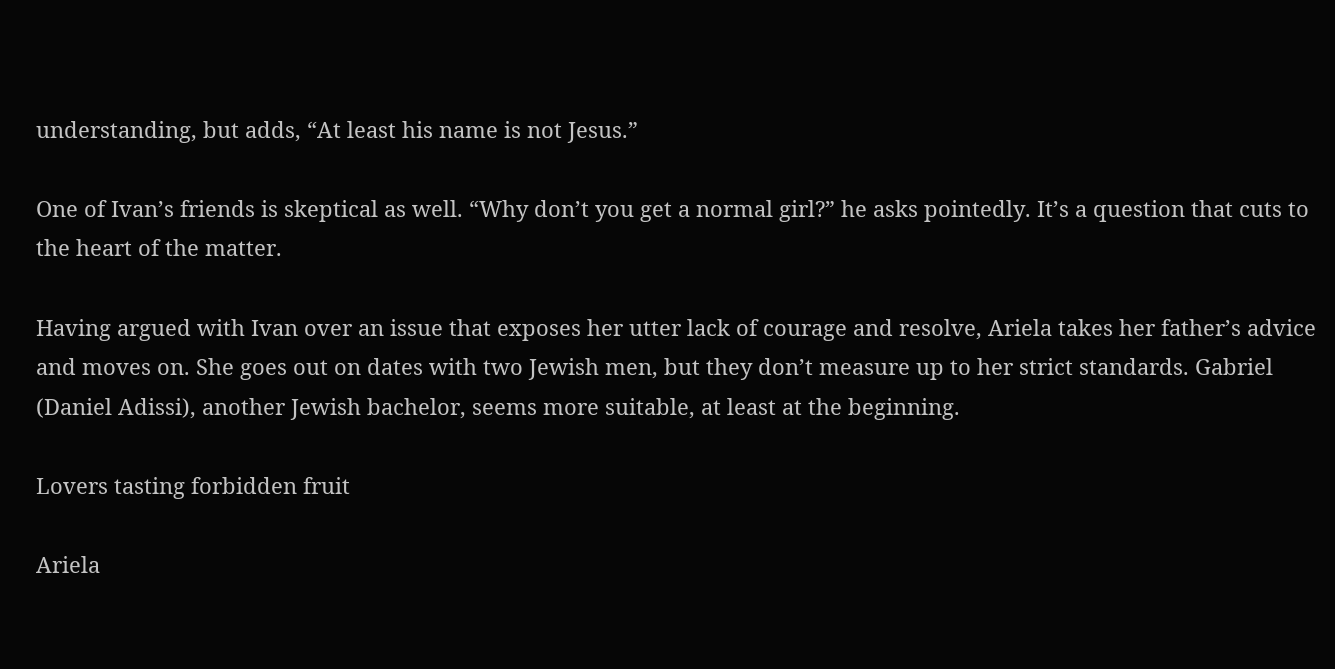understanding, but adds, “At least his name is not Jesus.”

One of Ivan’s friends is skeptical as well. “Why don’t you get a normal girl?” he asks pointedly. It’s a question that cuts to the heart of the matter.

Having argued with Ivan over an issue that exposes her utter lack of courage and resolve, Ariela takes her father’s advice and moves on. She goes out on dates with two Jewish men, but they don’t measure up to her strict standards. Gabriel (Daniel Adissi), another Jewish bachelor, seems more suitable, at least at the beginning.

Lovers tasting forbidden fruit

Ariela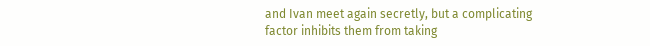and Ivan meet again secretly, but a complicating factor inhibits them from taking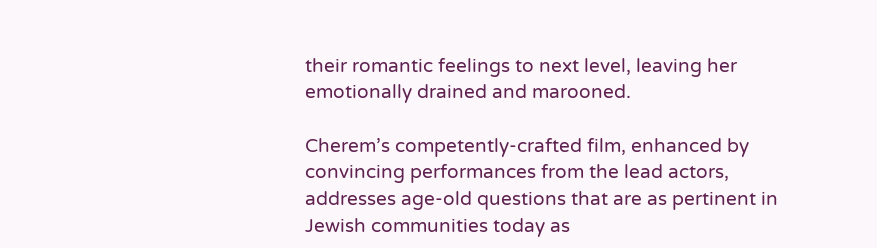their romantic feelings to next level, leaving her emotionally drained and marooned.

Cherem’s competently-crafted film, enhanced by convincing performances from the lead actors, addresses age-old questions that are as pertinent in Jewish communities today as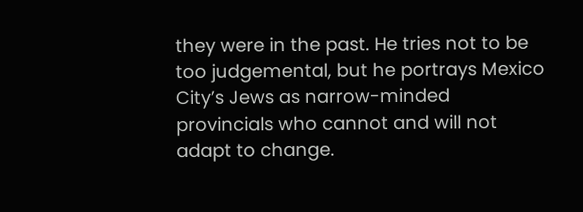they were in the past. He tries not to be too judgemental, but he portrays Mexico City’s Jews as narrow-minded provincials who cannot and will not adapt to change.